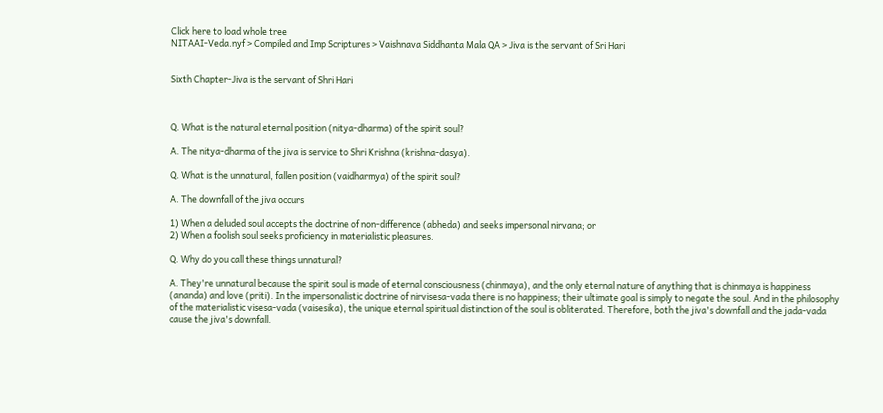Click here to load whole tree
NITAAI-Veda.nyf > Compiled and Imp Scriptures > Vaishnava Siddhanta Mala QA > Jiva is the servant of Sri Hari


Sixth Chapter-Jiva is the servant of Shri Hari



Q. What is the natural eternal position (nitya-dharma) of the spirit soul?

A. The nitya-dharma of the jiva is service to Shri Krishna (krishna-dasya).

Q. What is the unnatural, fallen position (vaidharmya) of the spirit soul?

A. The downfall of the jiva occurs

1) When a deluded soul accepts the doctrine of non-difference (abheda) and seeks impersonal nirvana; or
2) When a foolish soul seeks proficiency in materialistic pleasures.

Q. Why do you call these things unnatural?

A. They're unnatural because the spirit soul is made of eternal consciousness (chinmaya), and the only eternal nature of anything that is chinmaya is happiness (ananda) and love (priti). In the impersonalistic doctrine of nirvisesa-vada there is no happiness; their ultimate goal is simply to negate the soul. And in the philosophy of the materialistic visesa-vada (vaisesika), the unique eternal spiritual distinction of the soul is obliterated. Therefore, both the jiva's downfall and the jada-vada cause the jiva's downfall.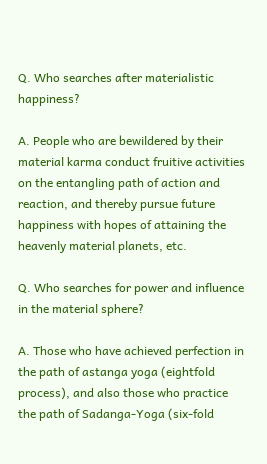Q. Who searches after materialistic happiness?

A. People who are bewildered by their material karma conduct fruitive activities on the entangling path of action and reaction, and thereby pursue future happiness with hopes of attaining the heavenly material planets, etc.

Q. Who searches for power and influence in the material sphere?

A. Those who have achieved perfection in the path of astanga yoga (eightfold process), and also those who practice the path of Sadanga-Yoga (six-fold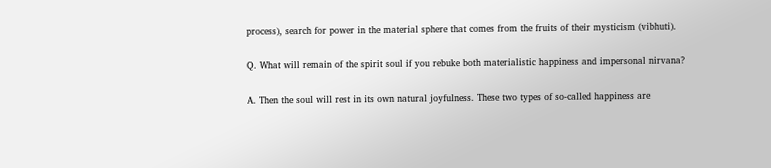process), search for power in the material sphere that comes from the fruits of their mysticism (vibhuti).

Q. What will remain of the spirit soul if you rebuke both materialistic happiness and impersonal nirvana?

A. Then the soul will rest in its own natural joyfulness. These two types of so-called happiness are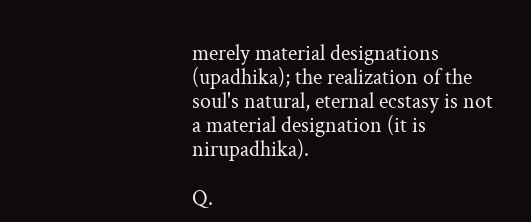merely material designations (upadhika); the realization of the soul's natural, eternal ecstasy is not a material designation (it is nirupadhika).

Q.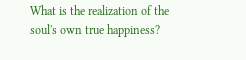What is the realization of the soul's own true happiness?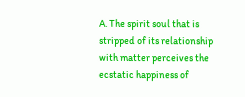A. The spirit soul that is stripped of its relationship with matter perceives the ecstatic happiness of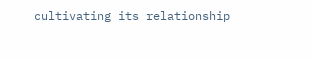cultivating its relationship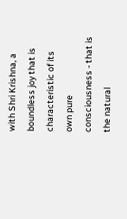with Shri Krishna, a boundless joy that is characteristic of its own pure consciousness - that is the natural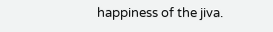happiness of the jiva.